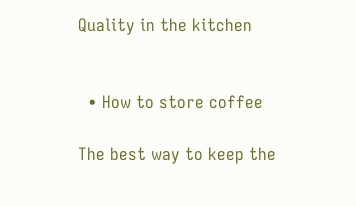Quality in the kitchen


  • How to store coffee

The best way to keep the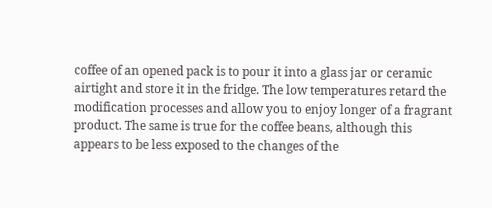coffee of an opened pack is to pour it into a glass jar or ceramic airtight and store it in the fridge. The low temperatures retard the modification processes and allow you to enjoy longer of a fragrant product. The same is true for the coffee beans, although this appears to be less exposed to the changes of the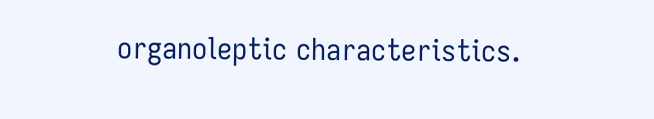organoleptic characteristics.